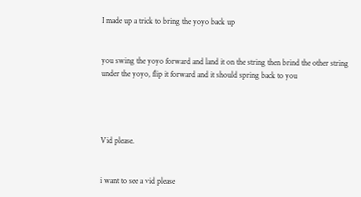I made up a trick to bring the yoyo back up


you swing the yoyo forward and land it on the string then brind the other string under the yoyo, flip it forward and it should spring back to you




Vid please.


i want to see a vid please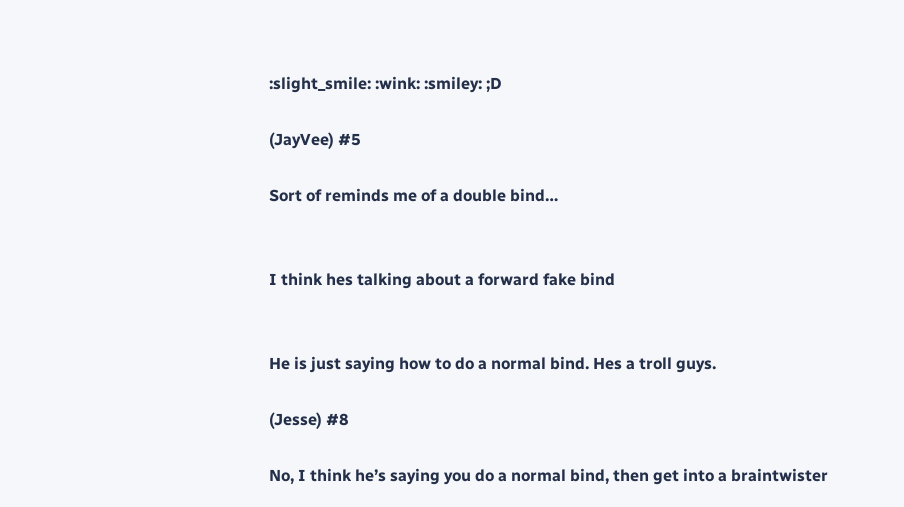:slight_smile: :wink: :smiley: ;D

(JayVee) #5

Sort of reminds me of a double bind…


I think hes talking about a forward fake bind


He is just saying how to do a normal bind. Hes a troll guys.

(Jesse) #8

No, I think he’s saying you do a normal bind, then get into a braintwister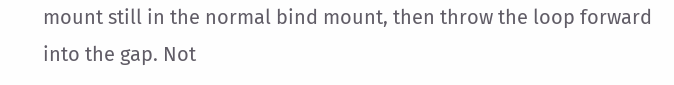mount still in the normal bind mount, then throw the loop forward into the gap. Not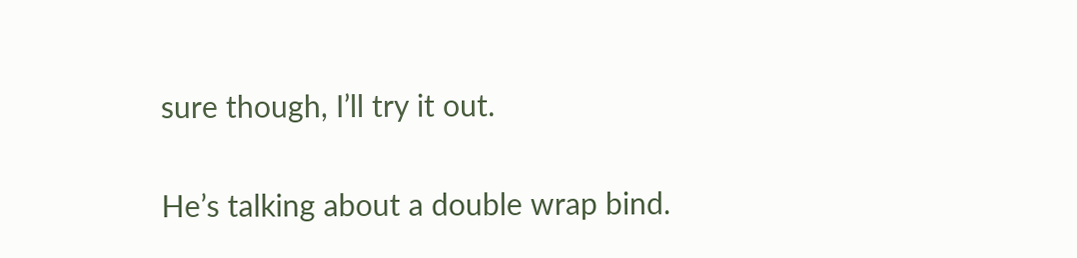sure though, I’ll try it out.


He’s talking about a double wrap bind.